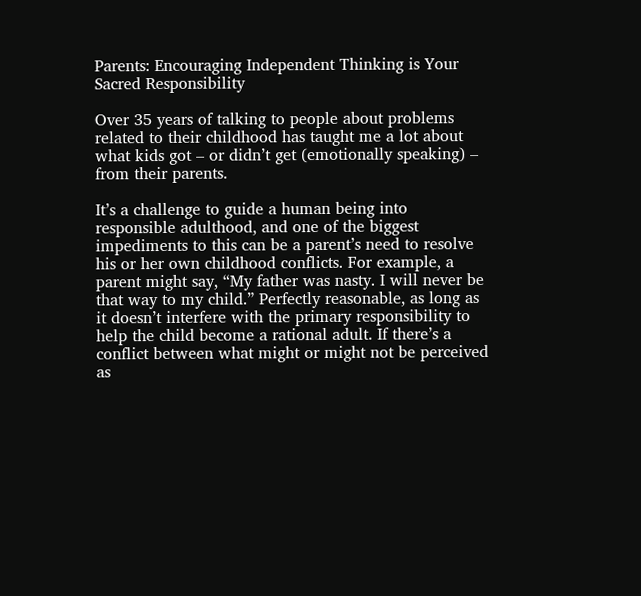Parents: Encouraging Independent Thinking is Your Sacred Responsibility

Over 35 years of talking to people about problems related to their childhood has taught me a lot about what kids got – or didn’t get (emotionally speaking) – from their parents.

It’s a challenge to guide a human being into responsible adulthood, and one of the biggest impediments to this can be a parent’s need to resolve his or her own childhood conflicts. For example, a parent might say, “My father was nasty. I will never be that way to my child.” Perfectly reasonable, as long as it doesn’t interfere with the primary responsibility to help the child become a rational adult. If there’s a conflict between what might or might not be perceived as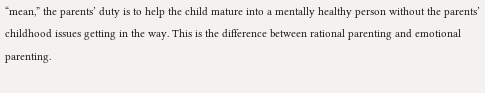“mean,” the parents’ duty is to help the child mature into a mentally healthy person without the parents’ childhood issues getting in the way. This is the difference between rational parenting and emotional parenting.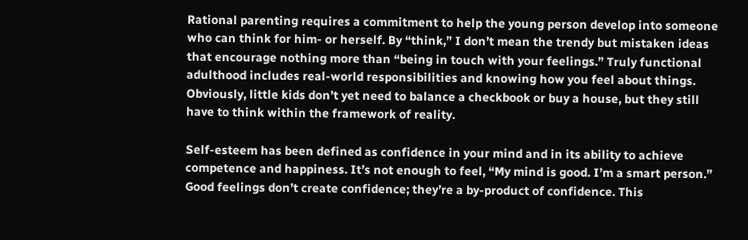Rational parenting requires a commitment to help the young person develop into someone who can think for him- or herself. By “think,” I don’t mean the trendy but mistaken ideas that encourage nothing more than “being in touch with your feelings.” Truly functional adulthood includes real-world responsibilities and knowing how you feel about things. Obviously, little kids don’t yet need to balance a checkbook or buy a house, but they still have to think within the framework of reality.

Self-esteem has been defined as confidence in your mind and in its ability to achieve competence and happiness. It’s not enough to feel, “My mind is good. I’m a smart person.” Good feelings don’t create confidence; they’re a by-product of confidence. This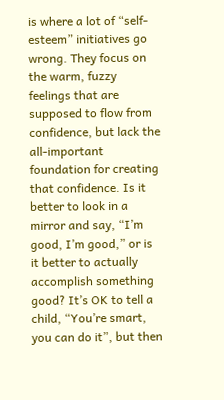is where a lot of “self-esteem” initiatives go wrong. They focus on the warm, fuzzy feelings that are supposed to flow from confidence, but lack the all-important foundation for creating that confidence. Is it better to look in a mirror and say, “I’m good, I’m good,” or is it better to actually accomplish something good? It’s OK to tell a child, “You’re smart, you can do it”, but then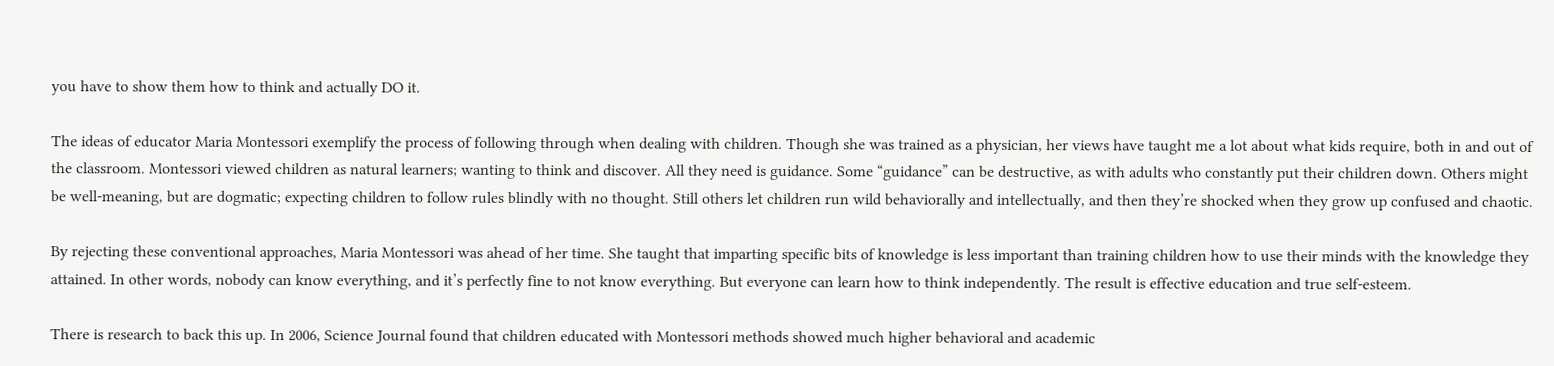you have to show them how to think and actually DO it.

The ideas of educator Maria Montessori exemplify the process of following through when dealing with children. Though she was trained as a physician, her views have taught me a lot about what kids require, both in and out of the classroom. Montessori viewed children as natural learners; wanting to think and discover. All they need is guidance. Some “guidance” can be destructive, as with adults who constantly put their children down. Others might be well-meaning, but are dogmatic; expecting children to follow rules blindly with no thought. Still others let children run wild behaviorally and intellectually, and then they’re shocked when they grow up confused and chaotic.

By rejecting these conventional approaches, Maria Montessori was ahead of her time. She taught that imparting specific bits of knowledge is less important than training children how to use their minds with the knowledge they attained. In other words, nobody can know everything, and it’s perfectly fine to not know everything. But everyone can learn how to think independently. The result is effective education and true self-esteem.

There is research to back this up. In 2006, Science Journal found that children educated with Montessori methods showed much higher behavioral and academic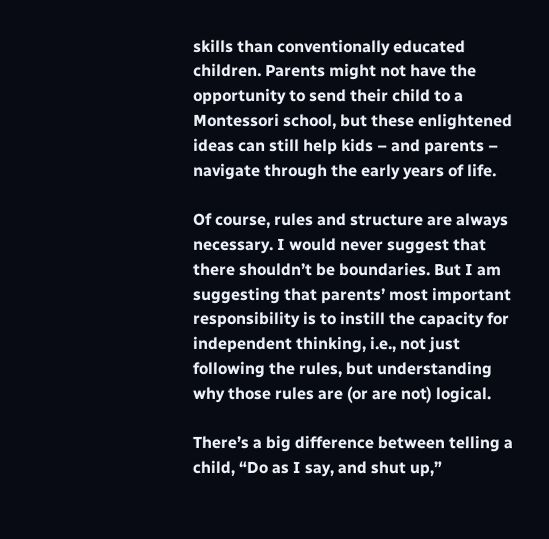skills than conventionally educated children. Parents might not have the opportunity to send their child to a Montessori school, but these enlightened ideas can still help kids – and parents – navigate through the early years of life.

Of course, rules and structure are always necessary. I would never suggest that there shouldn’t be boundaries. But I am suggesting that parents’ most important responsibility is to instill the capacity for independent thinking, i.e., not just following the rules, but understanding why those rules are (or are not) logical.

There’s a big difference between telling a child, “Do as I say, and shut up,”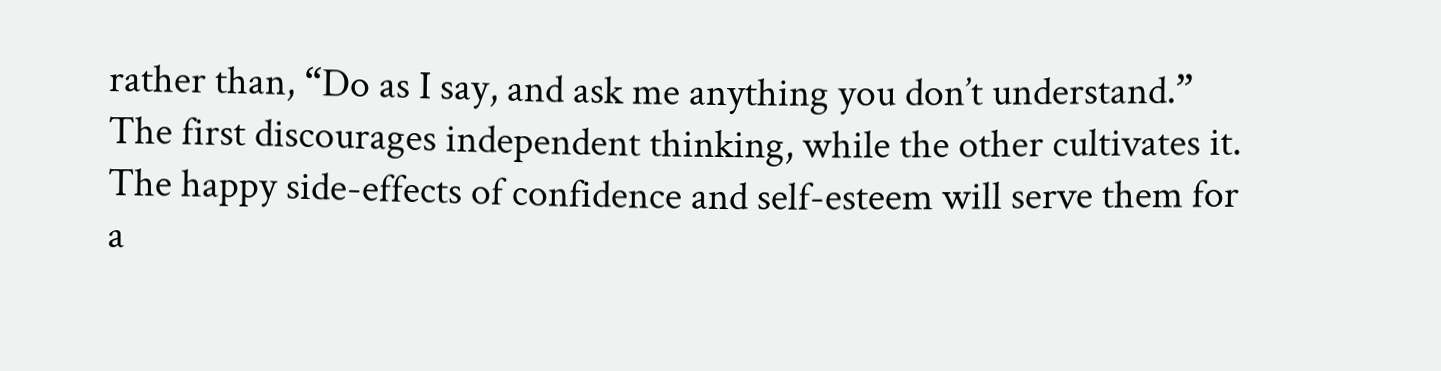rather than, “Do as I say, and ask me anything you don’t understand.” The first discourages independent thinking, while the other cultivates it. The happy side-effects of confidence and self-esteem will serve them for a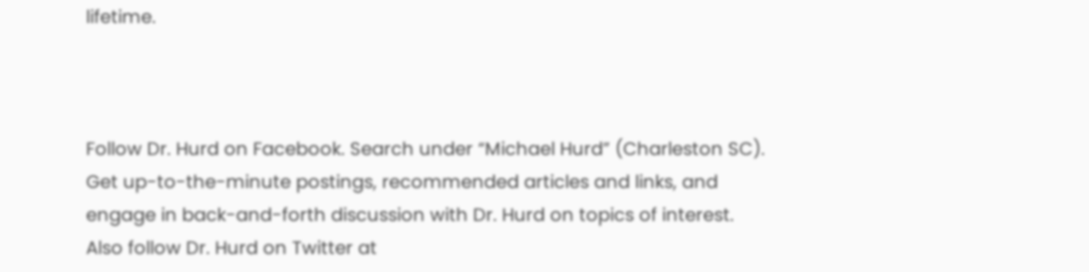lifetime.



Follow Dr. Hurd on Facebook. Search under “Michael Hurd” (Charleston SC). Get up-to-the-minute postings, recommended articles and links, and engage in back-and-forth discussion with Dr. Hurd on topics of interest. Also follow Dr. Hurd on Twitter at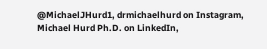@MichaelJHurd1, drmichaelhurd on Instagram, Michael Hurd Ph.D. on LinkedIn,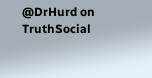@DrHurd on TruthSocial